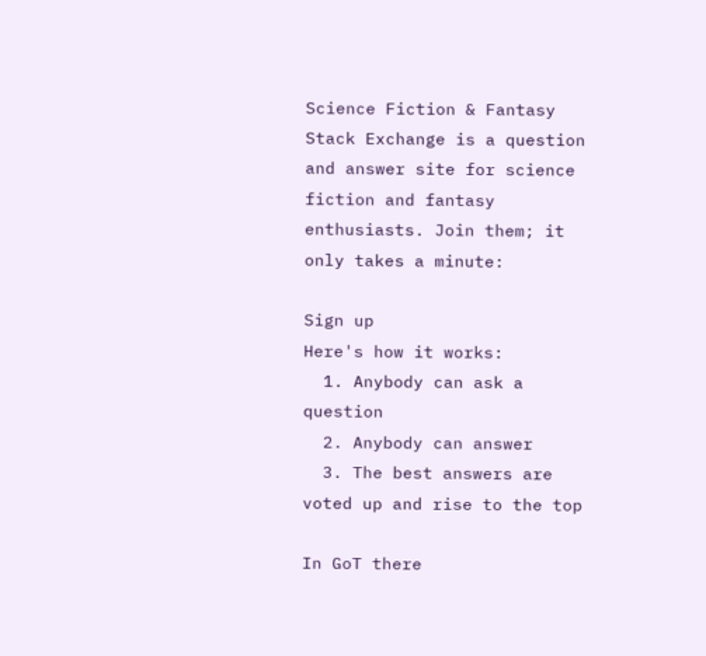Science Fiction & Fantasy Stack Exchange is a question and answer site for science fiction and fantasy enthusiasts. Join them; it only takes a minute:

Sign up
Here's how it works:
  1. Anybody can ask a question
  2. Anybody can answer
  3. The best answers are voted up and rise to the top

In GoT there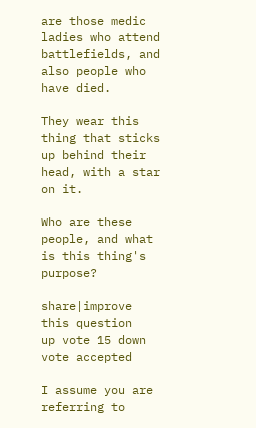are those medic ladies who attend battlefields, and also people who have died.

They wear this thing that sticks up behind their head, with a star on it.

Who are these people, and what is this thing's purpose?

share|improve this question
up vote 15 down vote accepted

I assume you are referring to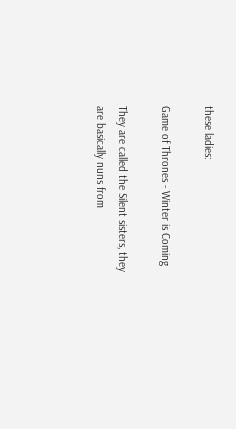these ladies:

Game of Thrones - Winter is Coming

They are called the Silent sisters, they are basically nuns from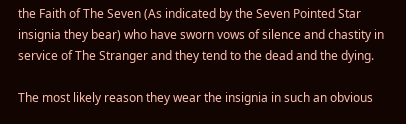the Faith of The Seven (As indicated by the Seven Pointed Star insignia they bear) who have sworn vows of silence and chastity in service of The Stranger and they tend to the dead and the dying.

The most likely reason they wear the insignia in such an obvious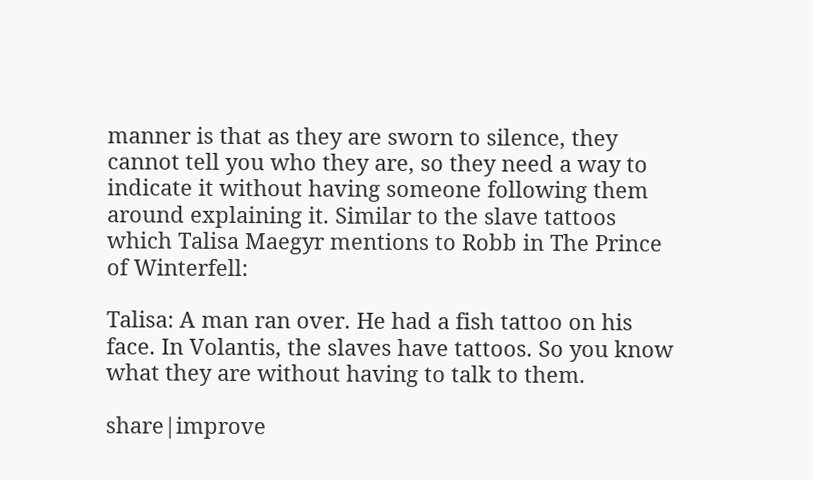manner is that as they are sworn to silence, they cannot tell you who they are, so they need a way to indicate it without having someone following them around explaining it. Similar to the slave tattoos which Talisa Maegyr mentions to Robb in The Prince of Winterfell:

Talisa: A man ran over. He had a fish tattoo on his face. In Volantis, the slaves have tattoos. So you know what they are without having to talk to them.

share|improve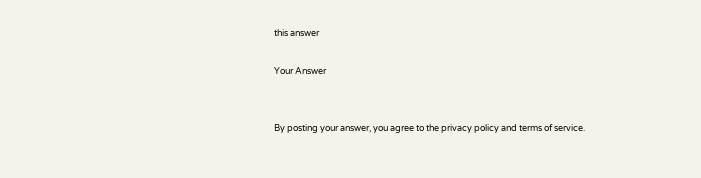this answer

Your Answer


By posting your answer, you agree to the privacy policy and terms of service.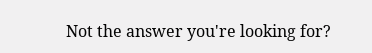Not the answer you're looking for?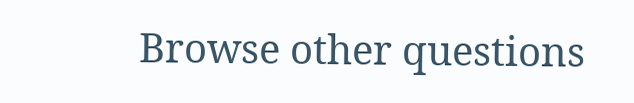Browse other questions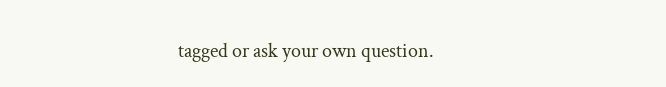tagged or ask your own question.